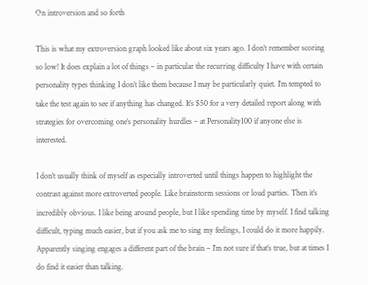On introversion and so forth

This is what my extroversion graph looked like about six years ago. I don’t remember scoring so low! It does explain a lot of things – in particular the recurring difficulty I have with certain personality types thinking I don’t like them because I may be particularly quiet. I’m tempted to take the test again to see if anything has changed. It’s $50 for a very detailed report along with strategies for overcoming one’s personality hurdles – at Personality100 if anyone else is interested.

I don’t usually think of myself as especially introverted until things happen to highlight the contrast against more extroverted people. Like brainstorm sessions or loud parties. Then it’s incredibly obvious. I like being around people, but I like spending time by myself. I find talking difficult, typing much easier, but if you ask me to sing my feelings, I could do it more happily. Apparently singing engages a different part of the brain – I’m not sure if that’s true, but at times I do find it easier than talking.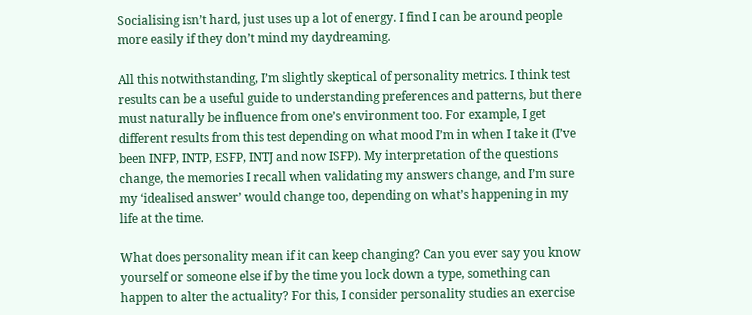Socialising isn’t hard, just uses up a lot of energy. I find I can be around people more easily if they don’t mind my daydreaming.

All this notwithstanding, I’m slightly skeptical of personality metrics. I think test results can be a useful guide to understanding preferences and patterns, but there must naturally be influence from one’s environment too. For example, I get different results from this test depending on what mood I’m in when I take it (I’ve been INFP, INTP, ESFP, INTJ and now ISFP). My interpretation of the questions change, the memories I recall when validating my answers change, and I’m sure my ‘idealised answer’ would change too, depending on what’s happening in my life at the time.

What does personality mean if it can keep changing? Can you ever say you know yourself or someone else if by the time you lock down a type, something can happen to alter the actuality? For this, I consider personality studies an exercise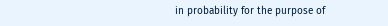in probability for the purpose of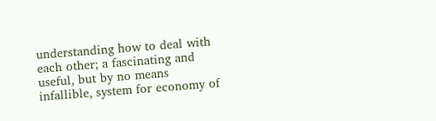understanding how to deal with each other; a fascinating and useful, but by no means infallible, system for economy of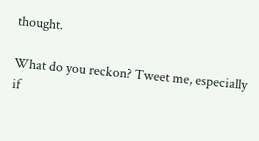thought.

What do you reckon? Tweet me, especially if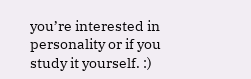you’re interested in personality or if you study it yourself. :)